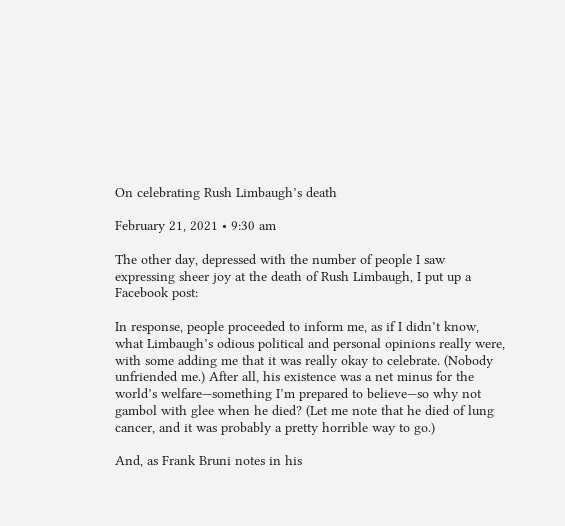On celebrating Rush Limbaugh’s death

February 21, 2021 • 9:30 am

The other day, depressed with the number of people I saw expressing sheer joy at the death of Rush Limbaugh, I put up a Facebook post:

In response, people proceeded to inform me, as if I didn’t know, what Limbaugh’s odious political and personal opinions really were, with some adding me that it was really okay to celebrate. (Nobody unfriended me.) After all, his existence was a net minus for the world’s welfare—something I’m prepared to believe—so why not gambol with glee when he died? (Let me note that he died of lung cancer, and it was probably a pretty horrible way to go.)

And, as Frank Bruni notes in his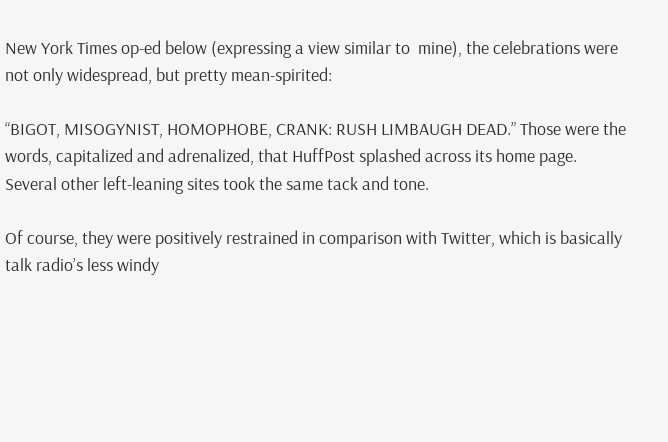New York Times op-ed below (expressing a view similar to  mine), the celebrations were not only widespread, but pretty mean-spirited:

“BIGOT, MISOGYNIST, HOMOPHOBE, CRANK: RUSH LIMBAUGH DEAD.” Those were the words, capitalized and adrenalized, that HuffPost splashed across its home page. Several other left-leaning sites took the same tack and tone.

Of course, they were positively restrained in comparison with Twitter, which is basically talk radio’s less windy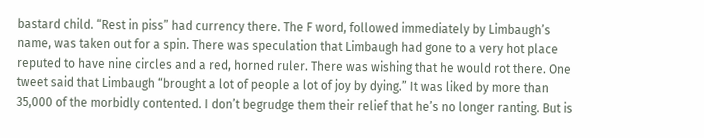bastard child. “Rest in piss” had currency there. The F word, followed immediately by Limbaugh’s name, was taken out for a spin. There was speculation that Limbaugh had gone to a very hot place reputed to have nine circles and a red, horned ruler. There was wishing that he would rot there. One tweet said that Limbaugh “brought a lot of people a lot of joy by dying.” It was liked by more than 35,000 of the morbidly contented. I don’t begrudge them their relief that he’s no longer ranting. But is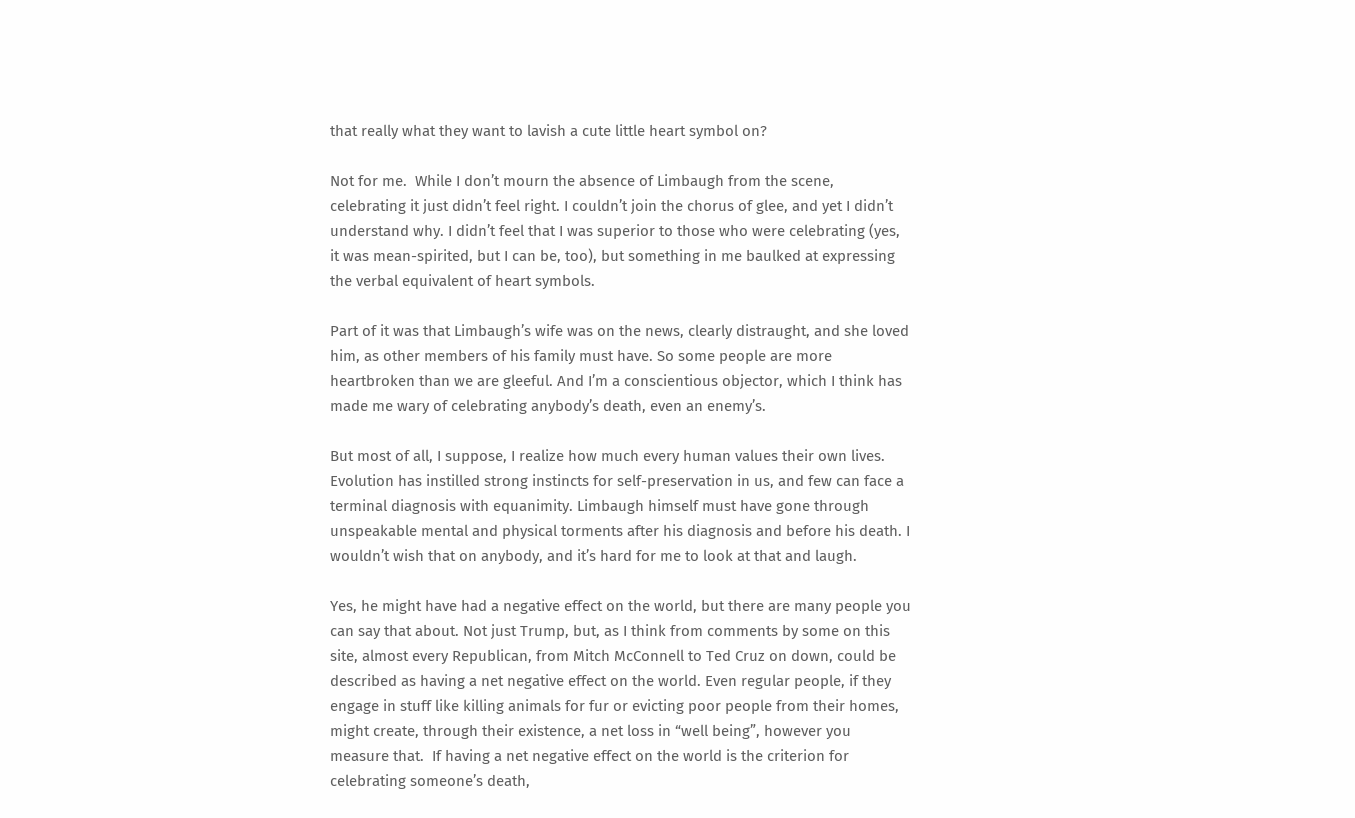that really what they want to lavish a cute little heart symbol on?

Not for me.  While I don’t mourn the absence of Limbaugh from the scene, celebrating it just didn’t feel right. I couldn’t join the chorus of glee, and yet I didn’t understand why. I didn’t feel that I was superior to those who were celebrating (yes, it was mean-spirited, but I can be, too), but something in me baulked at expressing the verbal equivalent of heart symbols.

Part of it was that Limbaugh’s wife was on the news, clearly distraught, and she loved him, as other members of his family must have. So some people are more heartbroken than we are gleeful. And I’m a conscientious objector, which I think has made me wary of celebrating anybody’s death, even an enemy’s.

But most of all, I suppose, I realize how much every human values their own lives. Evolution has instilled strong instincts for self-preservation in us, and few can face a terminal diagnosis with equanimity. Limbaugh himself must have gone through unspeakable mental and physical torments after his diagnosis and before his death. I wouldn’t wish that on anybody, and it’s hard for me to look at that and laugh.

Yes, he might have had a negative effect on the world, but there are many people you can say that about. Not just Trump, but, as I think from comments by some on this site, almost every Republican, from Mitch McConnell to Ted Cruz on down, could be described as having a net negative effect on the world. Even regular people, if they engage in stuff like killing animals for fur or evicting poor people from their homes, might create, through their existence, a net loss in “well being”, however you measure that.  If having a net negative effect on the world is the criterion for celebrating someone’s death,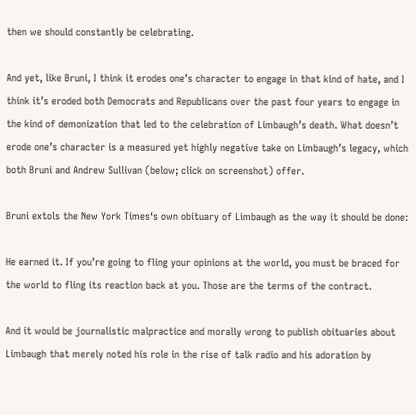then we should constantly be celebrating.

And yet, like Bruni, I think it erodes one’s character to engage in that kind of hate, and I think it’s eroded both Democrats and Republicans over the past four years to engage in the kind of demonization that led to the celebration of Limbaugh’s death. What doesn’t erode one’s character is a measured yet highly negative take on Limbaugh’s legacy, which both Bruni and Andrew Sullivan (below; click on screenshot) offer.

Bruni extols the New York Times‘s own obituary of Limbaugh as the way it should be done:

He earned it. If you’re going to fling your opinions at the world, you must be braced for the world to fling its reaction back at you. Those are the terms of the contract.

And it would be journalistic malpractice and morally wrong to publish obituaries about Limbaugh that merely noted his role in the rise of talk radio and his adoration by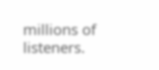millions of listeners.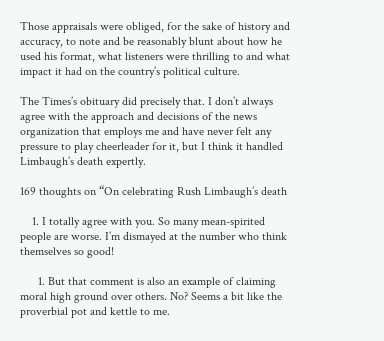Those appraisals were obliged, for the sake of history and accuracy, to note and be reasonably blunt about how he used his format, what listeners were thrilling to and what impact it had on the country’s political culture.

The Times’s obituary did precisely that. I don’t always agree with the approach and decisions of the news organization that employs me and have never felt any pressure to play cheerleader for it, but I think it handled Limbaugh’s death expertly.

169 thoughts on “On celebrating Rush Limbaugh’s death

    1. I totally agree with you. So many mean-spirited people are worse. I’m dismayed at the number who think themselves so good!

      1. But that comment is also an example of claiming moral high ground over others. No? Seems a bit like the proverbial pot and kettle to me.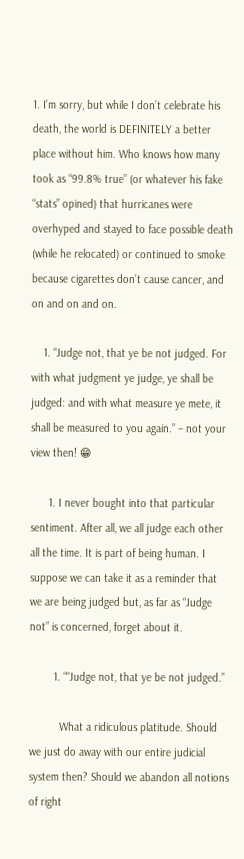1. I’m sorry, but while I don’t celebrate his death, the world is DEFINITELY a better place without him. Who knows how many took as “99.8% true” (or whatever his fake “stats” opined) that hurricanes were overhyped and stayed to face possible death (while he relocated) or continued to smoke because cigarettes don’t cause cancer, and on and on and on.

    1. “Judge not, that ye be not judged. For with what judgment ye judge, ye shall be judged: and with what measure ye mete, it shall be measured to you again.” – not your view then! 😁

      1. I never bought into that particular sentiment. After all, we all judge each other all the time. It is part of being human. I suppose we can take it as a reminder that we are being judged but, as far as “Judge not” is concerned, forget about it.

        1. ““Judge not, that ye be not judged.”

          What a ridiculous platitude. Should we just do away with our entire judicial system then? Should we abandon all notions of right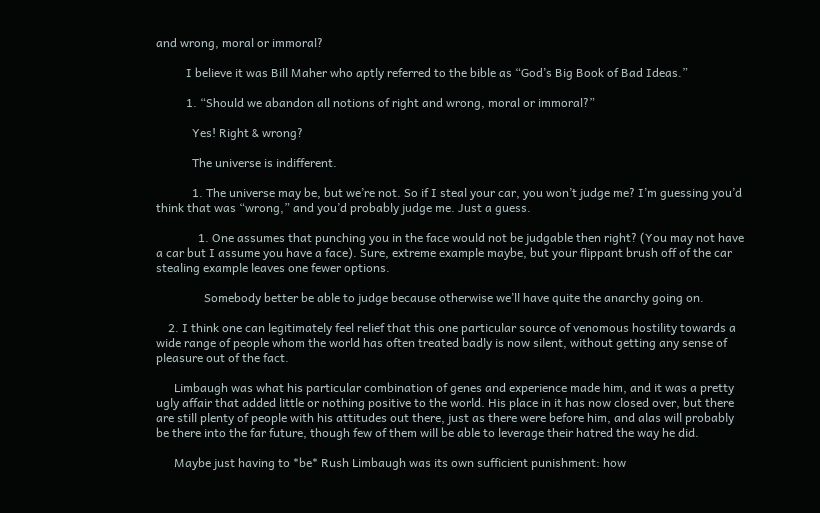and wrong, moral or immoral?

          I believe it was Bill Maher who aptly referred to the bible as “God’s Big Book of Bad Ideas.”

          1. “Should we abandon all notions of right and wrong, moral or immoral?”

            Yes! Right & wrong?

            The universe is indifferent.

            1. The universe may be, but we’re not. So if I steal your car, you won’t judge me? I’m guessing you’d think that was “wrong,” and you’d probably judge me. Just a guess.

              1. One assumes that punching you in the face would not be judgable then right? (You may not have a car but I assume you have a face). Sure, extreme example maybe, but your flippant brush off of the car stealing example leaves one fewer options.

                Somebody better be able to judge because otherwise we’ll have quite the anarchy going on.

    2. I think one can legitimately feel relief that this one particular source of venomous hostility towards a wide range of people whom the world has often treated badly is now silent, without getting any sense of pleasure out of the fact.

      Limbaugh was what his particular combination of genes and experience made him, and it was a pretty ugly affair that added little or nothing positive to the world. His place in it has now closed over, but there are still plenty of people with his attitudes out there, just as there were before him, and alas will probably be there into the far future, though few of them will be able to leverage their hatred the way he did.

      Maybe just having to *be* Rush Limbaugh was its own sufficient punishment: how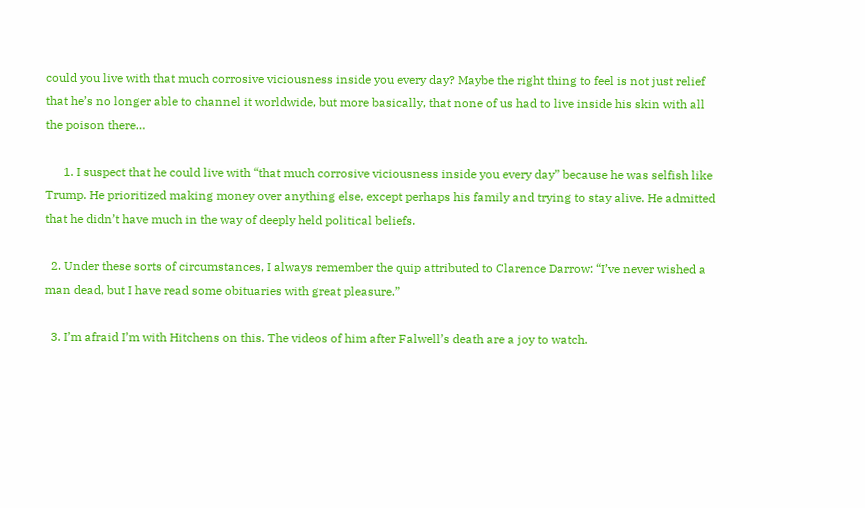could you live with that much corrosive viciousness inside you every day? Maybe the right thing to feel is not just relief that he’s no longer able to channel it worldwide, but more basically, that none of us had to live inside his skin with all the poison there…

      1. I suspect that he could live with “that much corrosive viciousness inside you every day” because he was selfish like Trump. He prioritized making money over anything else, except perhaps his family and trying to stay alive. He admitted that he didn’t have much in the way of deeply held political beliefs.

  2. Under these sorts of circumstances, I always remember the quip attributed to Clarence Darrow: “I’ve never wished a man dead, but I have read some obituaries with great pleasure.”

  3. I’m afraid I’m with Hitchens on this. The videos of him after Falwell’s death are a joy to watch.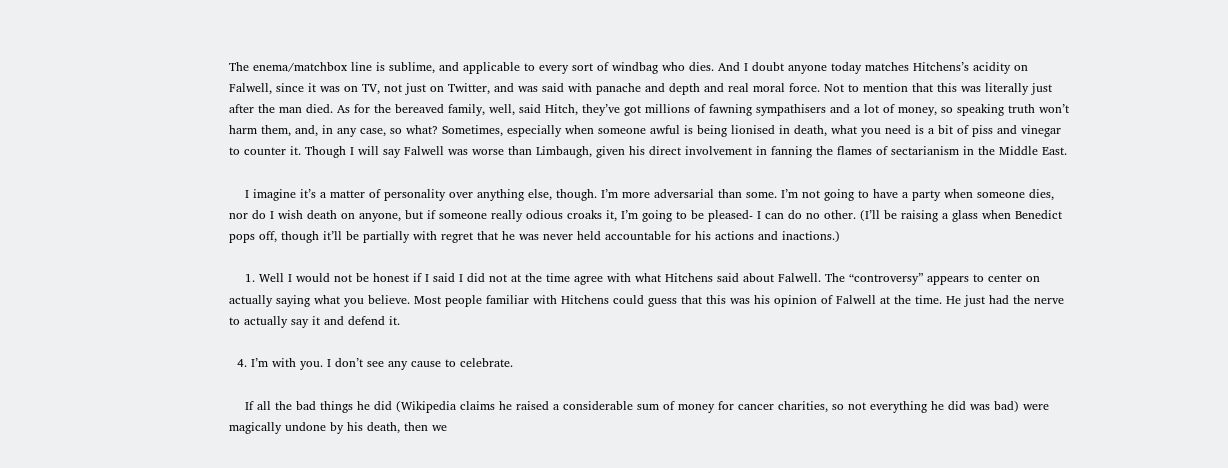The enema/matchbox line is sublime, and applicable to every sort of windbag who dies. And I doubt anyone today matches Hitchens’s acidity on Falwell, since it was on TV, not just on Twitter, and was said with panache and depth and real moral force. Not to mention that this was literally just after the man died. As for the bereaved family, well, said Hitch, they’ve got millions of fawning sympathisers and a lot of money, so speaking truth won’t harm them, and, in any case, so what? Sometimes, especially when someone awful is being lionised in death, what you need is a bit of piss and vinegar to counter it. Though I will say Falwell was worse than Limbaugh, given his direct involvement in fanning the flames of sectarianism in the Middle East.

    I imagine it’s a matter of personality over anything else, though. I’m more adversarial than some. I’m not going to have a party when someone dies, nor do I wish death on anyone, but if someone really odious croaks it, I’m going to be pleased- I can do no other. (I’ll be raising a glass when Benedict pops off, though it’ll be partially with regret that he was never held accountable for his actions and inactions.)

    1. Well I would not be honest if I said I did not at the time agree with what Hitchens said about Falwell. The “controversy” appears to center on actually saying what you believe. Most people familiar with Hitchens could guess that this was his opinion of Falwell at the time. He just had the nerve to actually say it and defend it.

  4. I’m with you. I don’t see any cause to celebrate.

    If all the bad things he did (Wikipedia claims he raised a considerable sum of money for cancer charities, so not everything he did was bad) were magically undone by his death, then we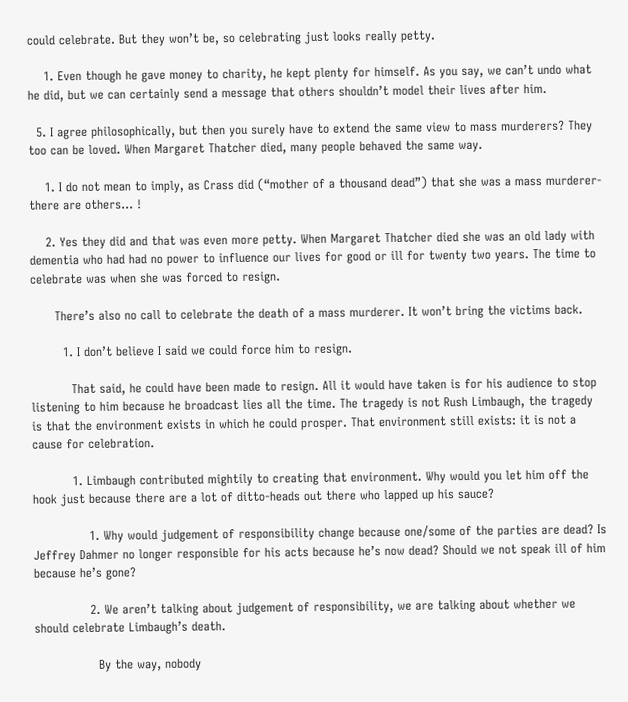could celebrate. But they won’t be, so celebrating just looks really petty.

    1. Even though he gave money to charity, he kept plenty for himself. As you say, we can’t undo what he did, but we can certainly send a message that others shouldn’t model their lives after him.

  5. I agree philosophically, but then you surely have to extend the same view to mass murderers? They too can be loved. When Margaret Thatcher died, many people behaved the same way.

    1. I do not mean to imply, as Crass did (“mother of a thousand dead”) that she was a mass murderer- there are others… !

    2. Yes they did and that was even more petty. When Margaret Thatcher died she was an old lady with dementia who had had no power to influence our lives for good or ill for twenty two years. The time to celebrate was when she was forced to resign.

      There’s also no call to celebrate the death of a mass murderer. It won’t bring the victims back.

        1. I don’t believe I said we could force him to resign.

          That said, he could have been made to resign. All it would have taken is for his audience to stop listening to him because he broadcast lies all the time. The tragedy is not Rush Limbaugh, the tragedy is that the environment exists in which he could prosper. That environment still exists: it is not a cause for celebration.

          1. Limbaugh contributed mightily to creating that environment. Why would you let him off the hook just because there are a lot of ditto-heads out there who lapped up his sauce?

              1. Why would judgement of responsibility change because one/some of the parties are dead? Is Jeffrey Dahmer no longer responsible for his acts because he’s now dead? Should we not speak ill of him because he’s gone?

              2. We aren’t talking about judgement of responsibility, we are talking about whether we should celebrate Limbaugh’s death.

                By the way, nobody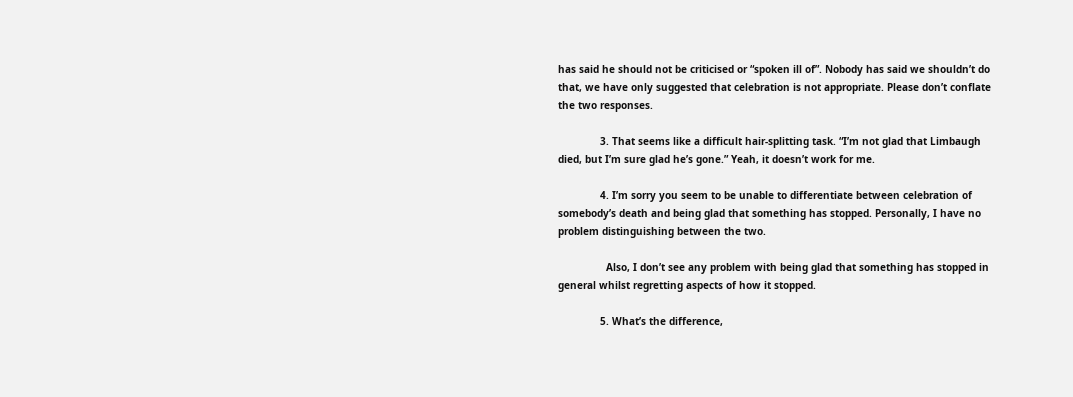has said he should not be criticised or “spoken ill of”. Nobody has said we shouldn’t do that, we have only suggested that celebration is not appropriate. Please don’t conflate the two responses.

              3. That seems like a difficult hair-splitting task. “I’m not glad that Limbaugh died, but I’m sure glad he’s gone.” Yeah, it doesn’t work for me.

              4. I’m sorry you seem to be unable to differentiate between celebration of somebody’s death and being glad that something has stopped. Personally, I have no problem distinguishing between the two.

                Also, I don’t see any problem with being glad that something has stopped in general whilst regretting aspects of how it stopped.

              5. What’s the difference,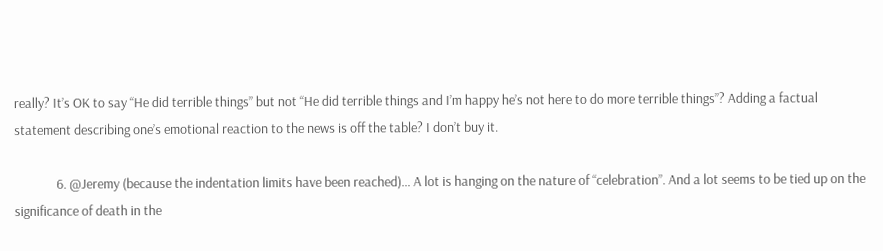really? It’s OK to say “He did terrible things” but not “He did terrible things and I’m happy he’s not here to do more terrible things”? Adding a factual statement describing one’s emotional reaction to the news is off the table? I don’t buy it.

              6. @Jeremy (because the indentation limits have been reached)… A lot is hanging on the nature of “celebration”. And a lot seems to be tied up on the significance of death in the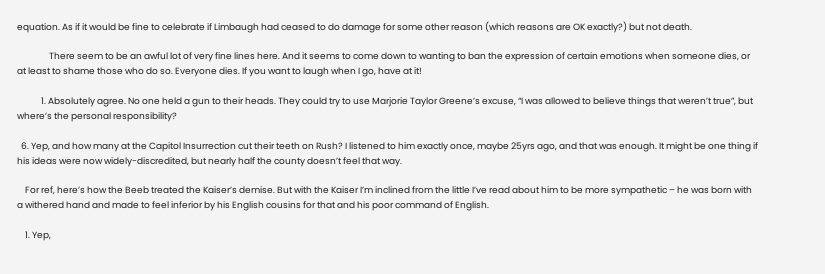equation. As if it would be fine to celebrate if Limbaugh had ceased to do damage for some other reason (which reasons are OK exactly?) but not death.

                There seem to be an awful lot of very fine lines here. And it seems to come down to wanting to ban the expression of certain emotions when someone dies, or at least to shame those who do so. Everyone dies. If you want to laugh when I go, have at it!

            1. Absolutely agree. No one held a gun to their heads. They could try to use Marjorie Taylor Greene’s excuse, “I was allowed to believe things that weren’t true”, but where’s the personal responsibility?

  6. Yep, and how many at the Capitol Insurrection cut their teeth on Rush? I listened to him exactly once, maybe 25yrs ago, and that was enough. It might be one thing if his ideas were now widely-discredited, but nearly half the county doesn’t feel that way.

    For ref, here’s how the Beeb treated the Kaiser’s demise. But with the Kaiser I’m inclined from the little I’ve read about him to be more sympathetic – he was born with a withered hand and made to feel inferior by his English cousins for that and his poor command of English.

    1. Yep,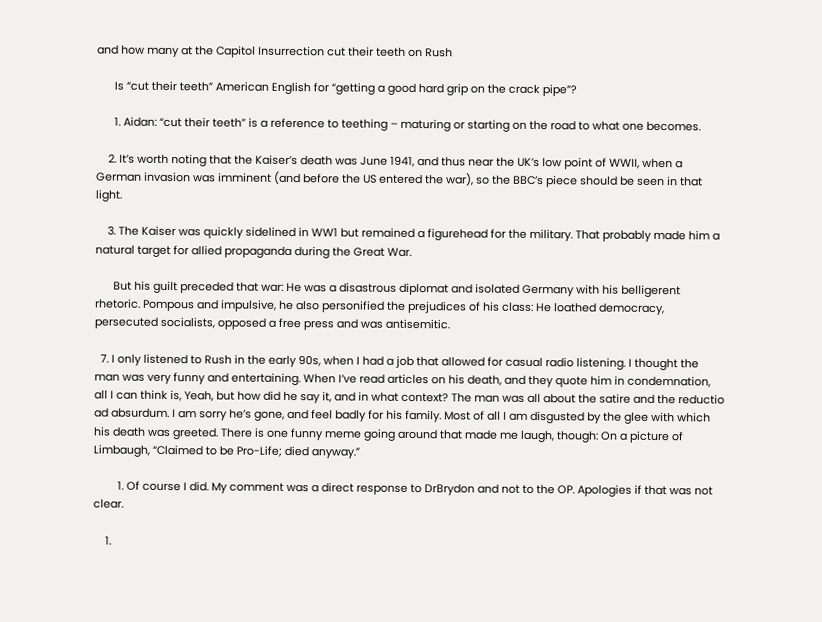and how many at the Capitol Insurrection cut their teeth on Rush

      Is “cut their teeth” American English for “getting a good hard grip on the crack pipe”?

      1. Aidan: “cut their teeth” is a reference to teething – maturing or starting on the road to what one becomes.

    2. It’s worth noting that the Kaiser’s death was June 1941, and thus near the UK’s low point of WWII, when a German invasion was imminent (and before the US entered the war), so the BBC’s piece should be seen in that light.

    3. The Kaiser was quickly sidelined in WW1 but remained a figurehead for the military. That probably made him a natural target for allied propaganda during the Great War.

      But his guilt preceded that war: He was a disastrous diplomat and isolated Germany with his belligerent rhetoric. Pompous and impulsive, he also personified the prejudices of his class: He loathed democracy, persecuted socialists, opposed a free press and was antisemitic.

  7. I only listened to Rush in the early 90s, when I had a job that allowed for casual radio listening. I thought the man was very funny and entertaining. When I’ve read articles on his death, and they quote him in condemnation, all I can think is, Yeah, but how did he say it, and in what context? The man was all about the satire and the reductio ad absurdum. I am sorry he’s gone, and feel badly for his family. Most of all I am disgusted by the glee with which his death was greeted. There is one funny meme going around that made me laugh, though: On a picture of Limbaugh, “Claimed to be Pro-Life; died anyway.”

        1. Of course I did. My comment was a direct response to DrBrydon and not to the OP. Apologies if that was not clear.

    1.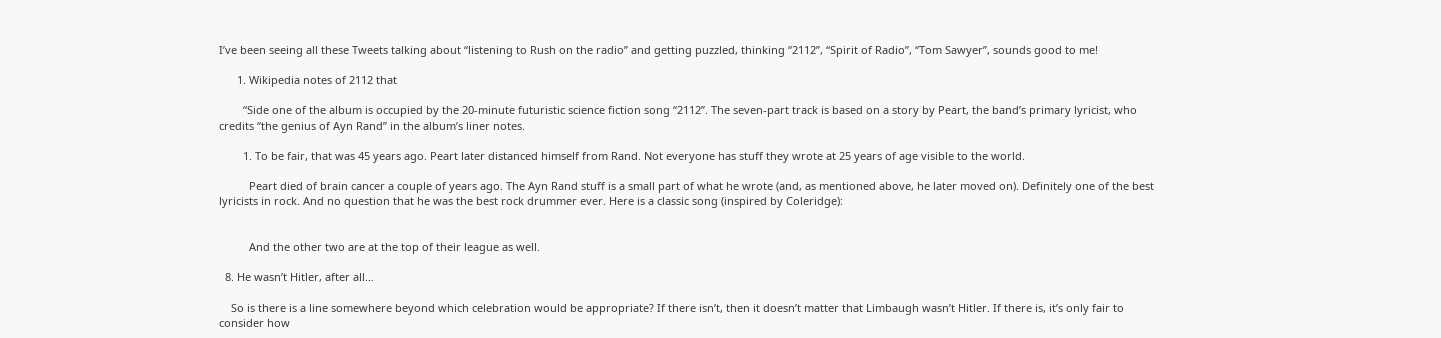I’ve been seeing all these Tweets talking about “listening to Rush on the radio” and getting puzzled, thinking “2112”, “Spirit of Radio”, “Tom Sawyer”, sounds good to me!

      1. Wikipedia notes of 2112 that

        “Side one of the album is occupied by the 20-minute futuristic science fiction song “2112”. The seven-part track is based on a story by Peart, the band’s primary lyricist, who credits “the genius of Ayn Rand” in the album’s liner notes.

        1. To be fair, that was 45 years ago. Peart later distanced himself from Rand. Not everyone has stuff they wrote at 25 years of age visible to the world.

          Peart died of brain cancer a couple of years ago. The Ayn Rand stuff is a small part of what he wrote (and, as mentioned above, he later moved on). Definitely one of the best lyricists in rock. And no question that he was the best rock drummer ever. Here is a classic song (inspired by Coleridge):


          And the other two are at the top of their league as well.

  8. He wasn’t Hitler, after all…

    So is there is a line somewhere beyond which celebration would be appropriate? If there isn’t, then it doesn’t matter that Limbaugh wasn’t Hitler. If there is, it’s only fair to consider how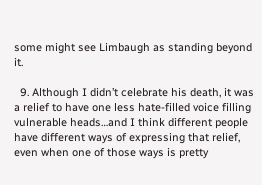some might see Limbaugh as standing beyond it.

  9. Although I didn’t celebrate his death, it was a relief to have one less hate-filled voice filling vulnerable heads…and I think different people have different ways of expressing that relief, even when one of those ways is pretty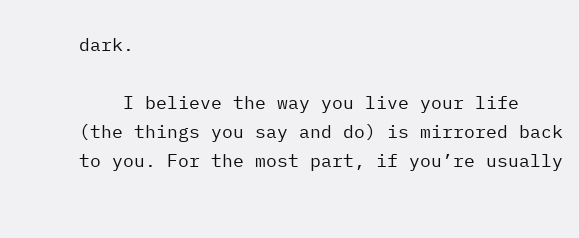dark.

    I believe the way you live your life (the things you say and do) is mirrored back to you. For the most part, if you’re usually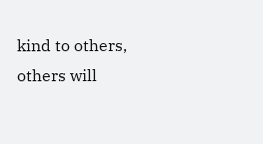kind to others, others will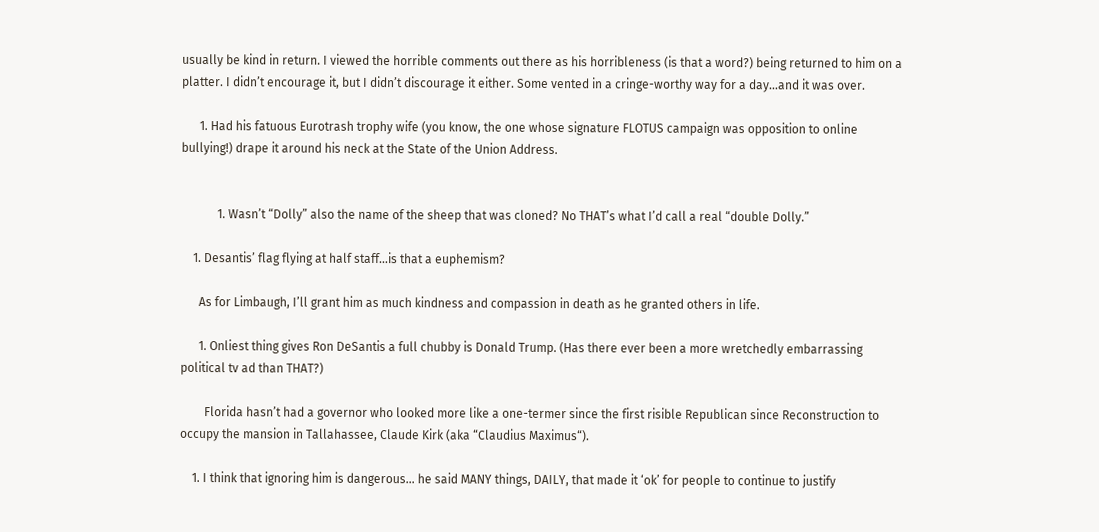usually be kind in return. I viewed the horrible comments out there as his horribleness (is that a word?) being returned to him on a platter. I didn’t encourage it, but I didn’t discourage it either. Some vented in a cringe-worthy way for a day…and it was over.

      1. Had his fatuous Eurotrash trophy wife (you know, the one whose signature FLOTUS campaign was opposition to online bullying!) drape it around his neck at the State of the Union Address.


            1. Wasn’t “Dolly” also the name of the sheep that was cloned? No THAT’s what I’d call a real “double Dolly.”

    1. Desantis’ flag flying at half staff…is that a euphemism?

      As for Limbaugh, I’ll grant him as much kindness and compassion in death as he granted others in life.

      1. Onliest thing gives Ron DeSantis a full chubby is Donald Trump. (Has there ever been a more wretchedly embarrassing political tv ad than THAT?)

        Florida hasn’t had a governor who looked more like a one-termer since the first risible Republican since Reconstruction to occupy the mansion in Tallahassee, Claude Kirk (aka “Claudius Maximus“).

    1. I think that ignoring him is dangerous… he said MANY things, DAILY, that made it ‘ok’ for people to continue to justify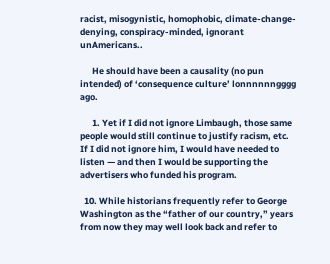racist, misogynistic, homophobic, climate-change-denying, conspiracy-minded, ignorant unAmericans..

      He should have been a causality (no pun intended) of ‘consequence culture’ lonnnnnngggg ago.

      1. Yet if I did not ignore Limbaugh, those same people would still continue to justify racism, etc. If I did not ignore him, I would have needed to listen — and then I would be supporting the advertisers who funded his program.

  10. While historians frequently refer to George Washington as the “father of our country,” years from now they may well look back and refer to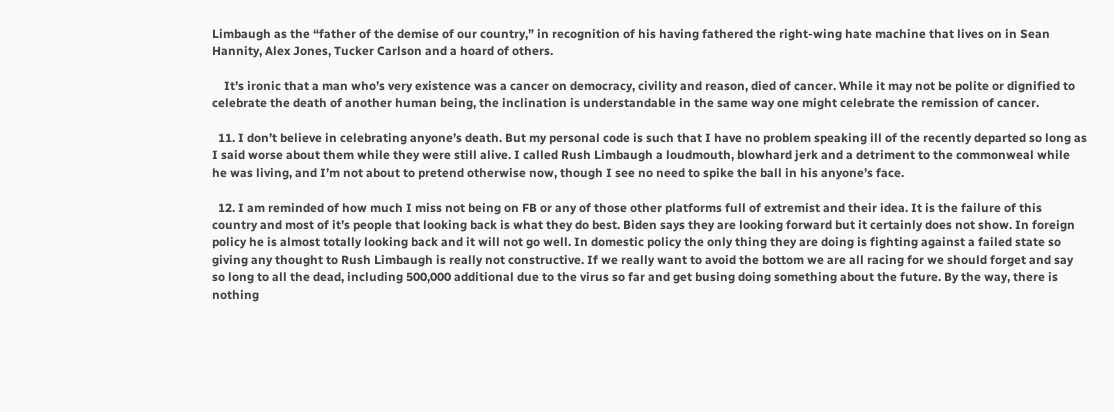Limbaugh as the “father of the demise of our country,” in recognition of his having fathered the right-wing hate machine that lives on in Sean Hannity, Alex Jones, Tucker Carlson and a hoard of others.

    It’s ironic that a man who’s very existence was a cancer on democracy, civility and reason, died of cancer. While it may not be polite or dignified to celebrate the death of another human being, the inclination is understandable in the same way one might celebrate the remission of cancer.

  11. I don’t believe in celebrating anyone’s death. But my personal code is such that I have no problem speaking ill of the recently departed so long as I said worse about them while they were still alive. I called Rush Limbaugh a loudmouth, blowhard jerk and a detriment to the commonweal while he was living, and I’m not about to pretend otherwise now, though I see no need to spike the ball in his anyone’s face.

  12. I am reminded of how much I miss not being on FB or any of those other platforms full of extremist and their idea. It is the failure of this country and most of it’s people that looking back is what they do best. Biden says they are looking forward but it certainly does not show. In foreign policy he is almost totally looking back and it will not go well. In domestic policy the only thing they are doing is fighting against a failed state so giving any thought to Rush Limbaugh is really not constructive. If we really want to avoid the bottom we are all racing for we should forget and say so long to all the dead, including 500,000 additional due to the virus so far and get busing doing something about the future. By the way, there is nothing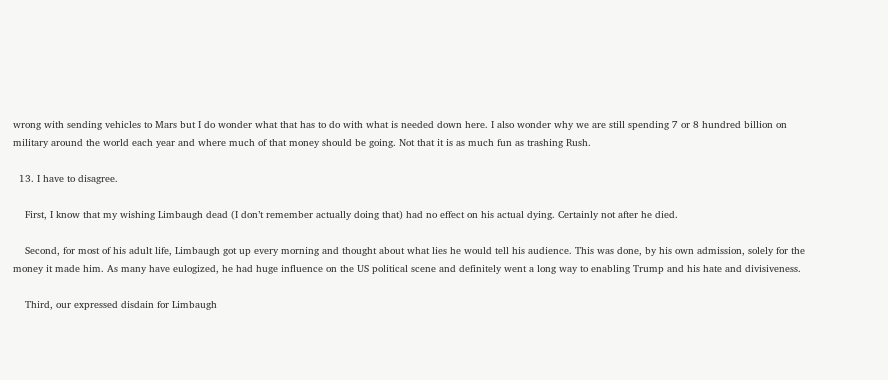wrong with sending vehicles to Mars but I do wonder what that has to do with what is needed down here. I also wonder why we are still spending 7 or 8 hundred billion on military around the world each year and where much of that money should be going. Not that it is as much fun as trashing Rush.

  13. I have to disagree.

    First, I know that my wishing Limbaugh dead (I don’t remember actually doing that) had no effect on his actual dying. Certainly not after he died.

    Second, for most of his adult life, Limbaugh got up every morning and thought about what lies he would tell his audience. This was done, by his own admission, solely for the money it made him. As many have eulogized, he had huge influence on the US political scene and definitely went a long way to enabling Trump and his hate and divisiveness.

    Third, our expressed disdain for Limbaugh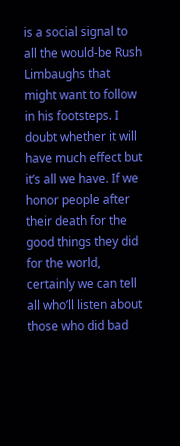is a social signal to all the would-be Rush Limbaughs that might want to follow in his footsteps. I doubt whether it will have much effect but it’s all we have. If we honor people after their death for the good things they did for the world, certainly we can tell all who’ll listen about those who did bad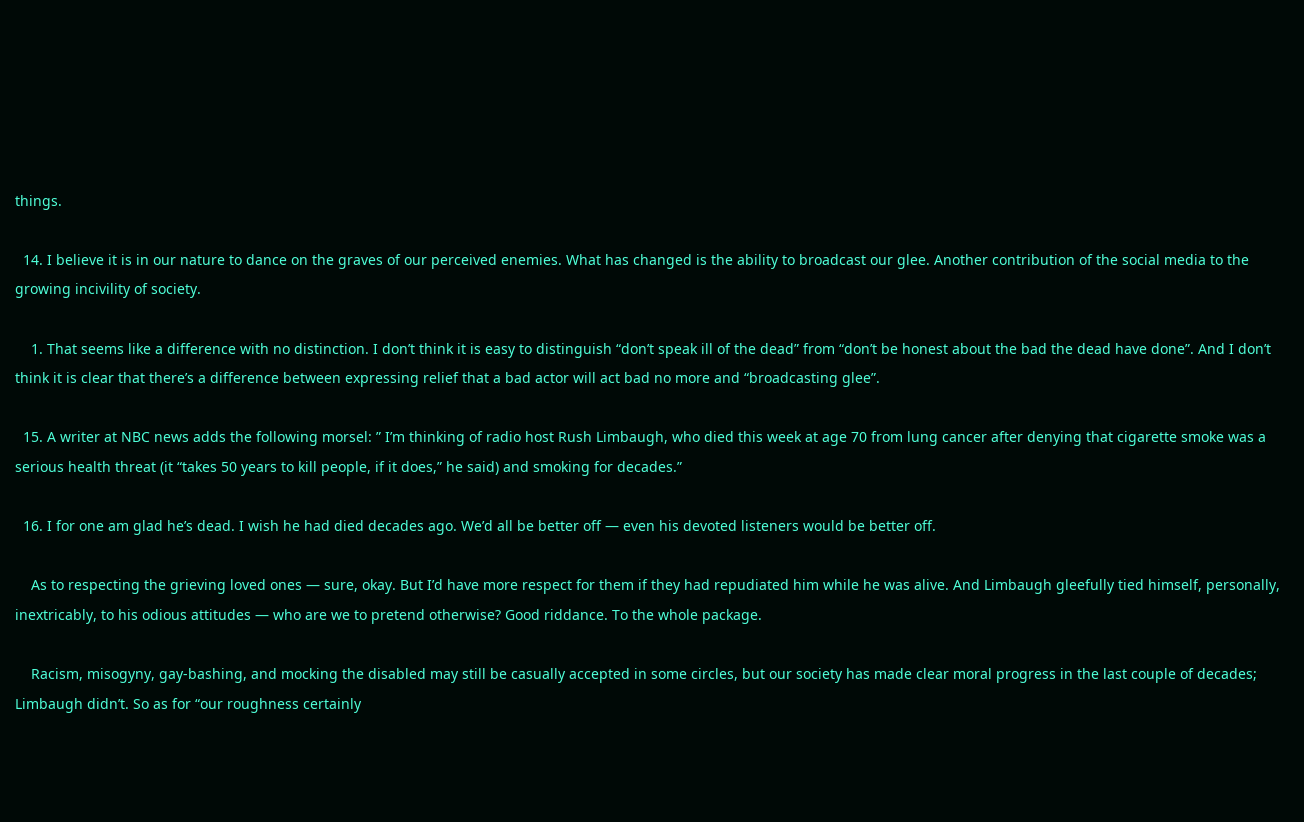things.

  14. I believe it is in our nature to dance on the graves of our perceived enemies. What has changed is the ability to broadcast our glee. Another contribution of the social media to the growing incivility of society.

    1. That seems like a difference with no distinction. I don’t think it is easy to distinguish “don’t speak ill of the dead” from “don’t be honest about the bad the dead have done”. And I don’t think it is clear that there’s a difference between expressing relief that a bad actor will act bad no more and “broadcasting glee”.

  15. A writer at NBC news adds the following morsel: ” I’m thinking of radio host Rush Limbaugh, who died this week at age 70 from lung cancer after denying that cigarette smoke was a serious health threat (it “takes 50 years to kill people, if it does,” he said) and smoking for decades.”

  16. I for one am glad he’s dead. I wish he had died decades ago. We’d all be better off — even his devoted listeners would be better off.

    As to respecting the grieving loved ones — sure, okay. But I’d have more respect for them if they had repudiated him while he was alive. And Limbaugh gleefully tied himself, personally, inextricably, to his odious attitudes — who are we to pretend otherwise? Good riddance. To the whole package.

    Racism, misogyny, gay-bashing, and mocking the disabled may still be casually accepted in some circles, but our society has made clear moral progress in the last couple of decades; Limbaugh didn’t. So as for “our roughness certainly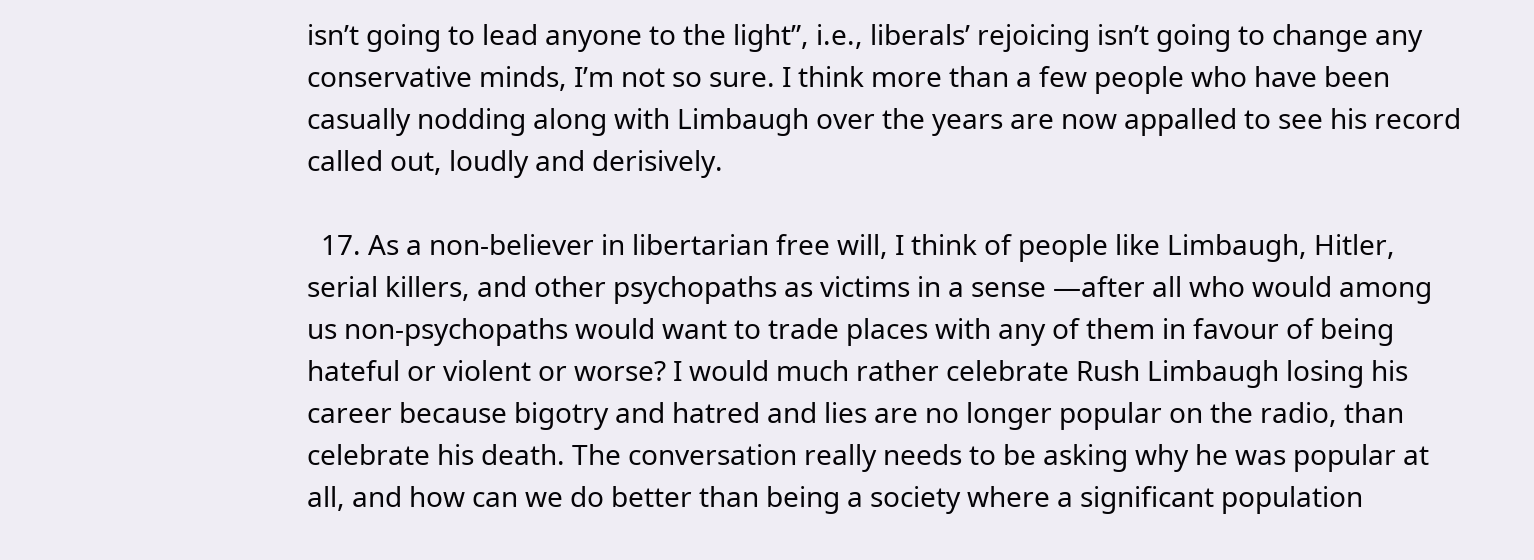isn’t going to lead anyone to the light”, i.e., liberals’ rejoicing isn’t going to change any conservative minds, I’m not so sure. I think more than a few people who have been casually nodding along with Limbaugh over the years are now appalled to see his record called out, loudly and derisively.

  17. As a non-believer in libertarian free will, I think of people like Limbaugh, Hitler, serial killers, and other psychopaths as victims in a sense —after all who would among us non-psychopaths would want to trade places with any of them in favour of being hateful or violent or worse? I would much rather celebrate Rush Limbaugh losing his career because bigotry and hatred and lies are no longer popular on the radio, than celebrate his death. The conversation really needs to be asking why he was popular at all, and how can we do better than being a society where a significant population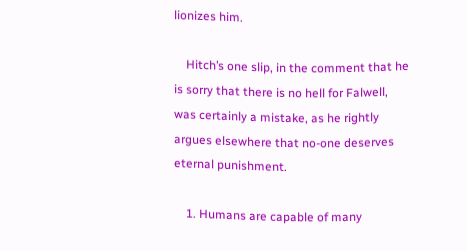lionizes him.

    Hitch’s one slip, in the comment that he is sorry that there is no hell for Falwell, was certainly a mistake, as he rightly argues elsewhere that no-one deserves eternal punishment.

    1. Humans are capable of many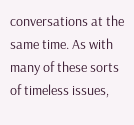conversations at the same time. As with many of these sorts of timeless issues,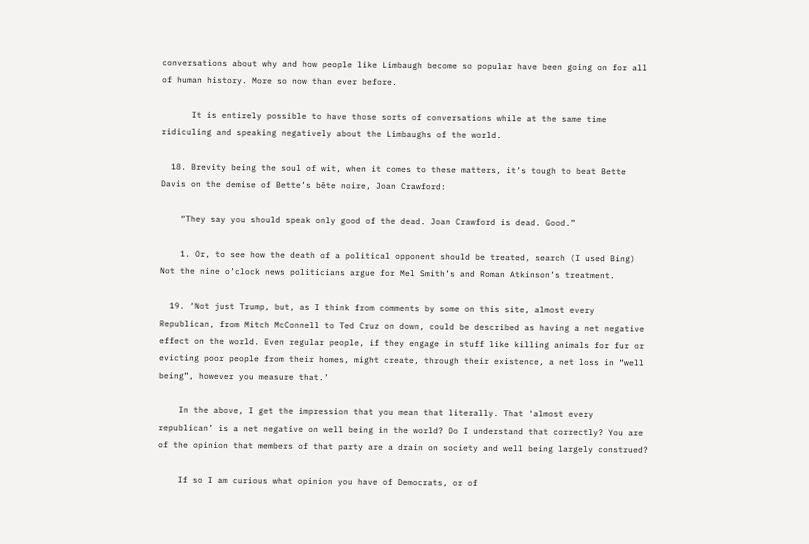conversations about why and how people like Limbaugh become so popular have been going on for all of human history. More so now than ever before.

      It is entirely possible to have those sorts of conversations while at the same time ridiculing and speaking negatively about the Limbaughs of the world.

  18. Brevity being the soul of wit, when it comes to these matters, it’s tough to beat Bette Davis on the demise of Bette’s bête noire, Joan Crawford:

    “They say you should speak only good of the dead. Joan Crawford is dead. Good.”

    1. Or, to see how the death of a political opponent should be treated, search (I used Bing) Not the nine o’clock news politicians argue for Mel Smith’s and Roman Atkinson’s treatment.

  19. ‘Not just Trump, but, as I think from comments by some on this site, almost every Republican, from Mitch McConnell to Ted Cruz on down, could be described as having a net negative effect on the world. Even regular people, if they engage in stuff like killing animals for fur or evicting poor people from their homes, might create, through their existence, a net loss in “well being”, however you measure that.’

    In the above, I get the impression that you mean that literally. That ‘almost every republican’ is a net negative on well being in the world? Do I understand that correctly? You are of the opinion that members of that party are a drain on society and well being largely construed?

    If so I am curious what opinion you have of Democrats, or of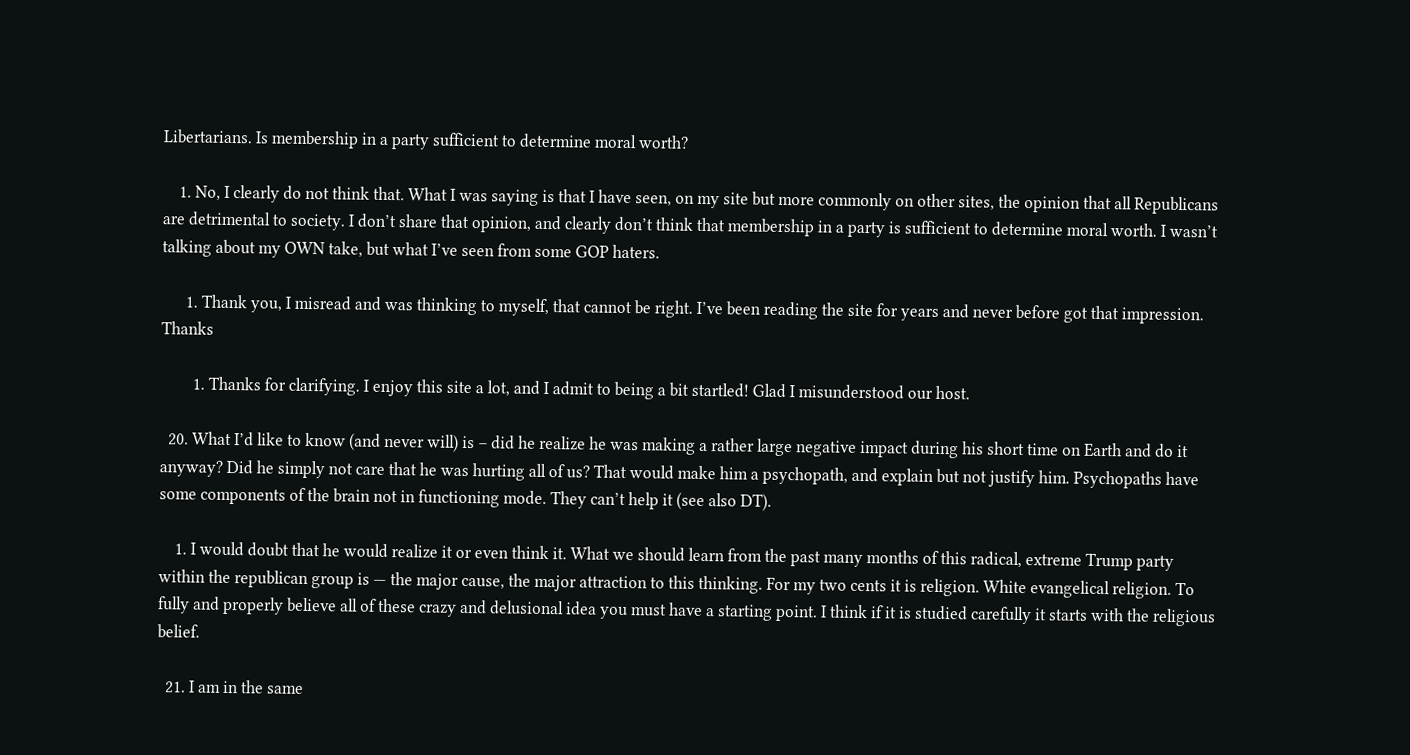Libertarians. Is membership in a party sufficient to determine moral worth?

    1. No, I clearly do not think that. What I was saying is that I have seen, on my site but more commonly on other sites, the opinion that all Republicans are detrimental to society. I don’t share that opinion, and clearly don’t think that membership in a party is sufficient to determine moral worth. I wasn’t talking about my OWN take, but what I’ve seen from some GOP haters.

      1. Thank you, I misread and was thinking to myself, that cannot be right. I’ve been reading the site for years and never before got that impression. Thanks

        1. Thanks for clarifying. I enjoy this site a lot, and I admit to being a bit startled! Glad I misunderstood our host.

  20. What I’d like to know (and never will) is – did he realize he was making a rather large negative impact during his short time on Earth and do it anyway? Did he simply not care that he was hurting all of us? That would make him a psychopath, and explain but not justify him. Psychopaths have some components of the brain not in functioning mode. They can’t help it (see also DT).

    1. I would doubt that he would realize it or even think it. What we should learn from the past many months of this radical, extreme Trump party within the republican group is — the major cause, the major attraction to this thinking. For my two cents it is religion. White evangelical religion. To fully and properly believe all of these crazy and delusional idea you must have a starting point. I think if it is studied carefully it starts with the religious belief.

  21. I am in the same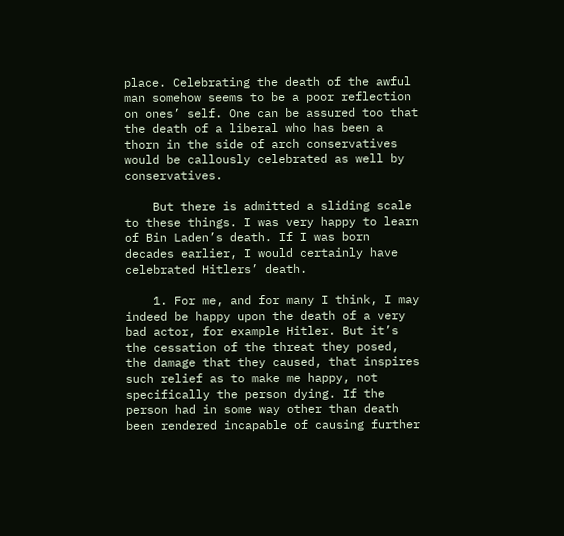place. Celebrating the death of the awful man somehow seems to be a poor reflection on ones’ self. One can be assured too that the death of a liberal who has been a thorn in the side of arch conservatives would be callously celebrated as well by conservatives.

    But there is admitted a sliding scale to these things. I was very happy to learn of Bin Laden’s death. If I was born decades earlier, I would certainly have celebrated Hitlers’ death.

    1. For me, and for many I think, I may indeed be happy upon the death of a very bad actor, for example Hitler. But it’s the cessation of the threat they posed, the damage that they caused, that inspires such relief as to make me happy, not specifically the person dying. If the person had in some way other than death been rendered incapable of causing further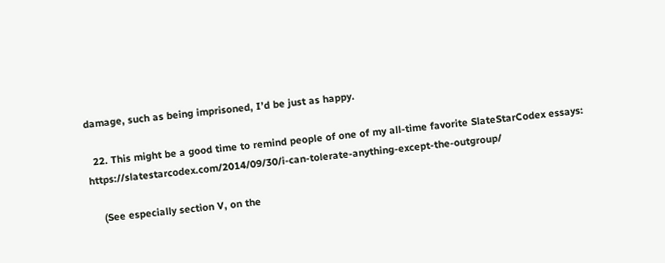damage, such as being imprisoned, I’d be just as happy.

  22. This might be a good time to remind people of one of my all-time favorite SlateStarCodex essays: https://slatestarcodex.com/2014/09/30/i-can-tolerate-anything-except-the-outgroup/

    (See especially section V, on the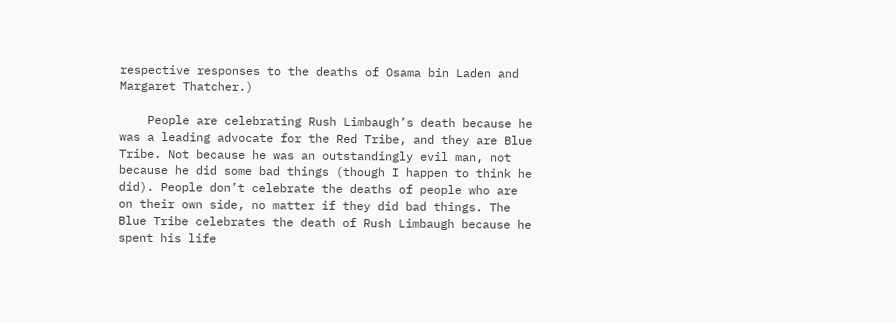respective responses to the deaths of Osama bin Laden and Margaret Thatcher.)

    People are celebrating Rush Limbaugh’s death because he was a leading advocate for the Red Tribe, and they are Blue Tribe. Not because he was an outstandingly evil man, not because he did some bad things (though I happen to think he did). People don’t celebrate the deaths of people who are on their own side, no matter if they did bad things. The Blue Tribe celebrates the death of Rush Limbaugh because he spent his life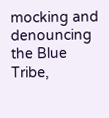mocking and denouncing the Blue Tribe,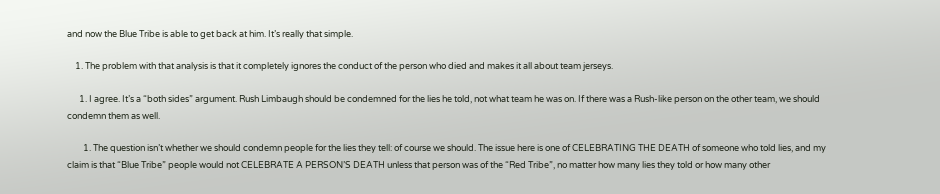and now the Blue Tribe is able to get back at him. It’s really that simple.

    1. The problem with that analysis is that it completely ignores the conduct of the person who died and makes it all about team jerseys.

      1. I agree. It’s a “both sides” argument. Rush Limbaugh should be condemned for the lies he told, not what team he was on. If there was a Rush-like person on the other team, we should condemn them as well.

        1. The question isn’t whether we should condemn people for the lies they tell: of course we should. The issue here is one of CELEBRATING THE DEATH of someone who told lies, and my claim is that “Blue Tribe” people would not CELEBRATE A PERSON’S DEATH unless that person was of the “Red Tribe”, no matter how many lies they told or how many other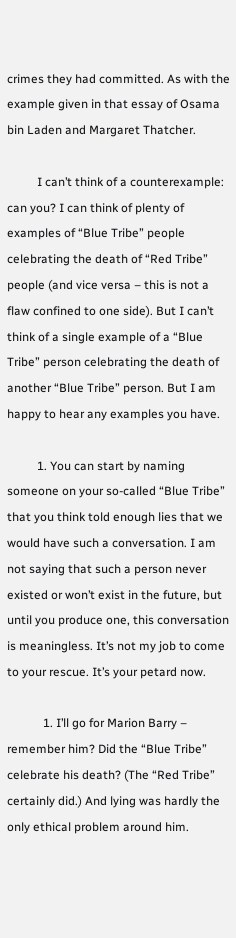crimes they had committed. As with the example given in that essay of Osama bin Laden and Margaret Thatcher.

          I can’t think of a counterexample: can you? I can think of plenty of examples of “Blue Tribe” people celebrating the death of “Red Tribe” people (and vice versa – this is not a flaw confined to one side). But I can’t think of a single example of a “Blue Tribe” person celebrating the death of another “Blue Tribe” person. But I am happy to hear any examples you have.

          1. You can start by naming someone on your so-called “Blue Tribe” that you think told enough lies that we would have such a conversation. I am not saying that such a person never existed or won’t exist in the future, but until you produce one, this conversation is meaningless. It’s not my job to come to your rescue. It’s your petard now.

            1. I’ll go for Marion Barry – remember him? Did the “Blue Tribe” celebrate his death? (The “Red Tribe” certainly did.) And lying was hardly the only ethical problem around him.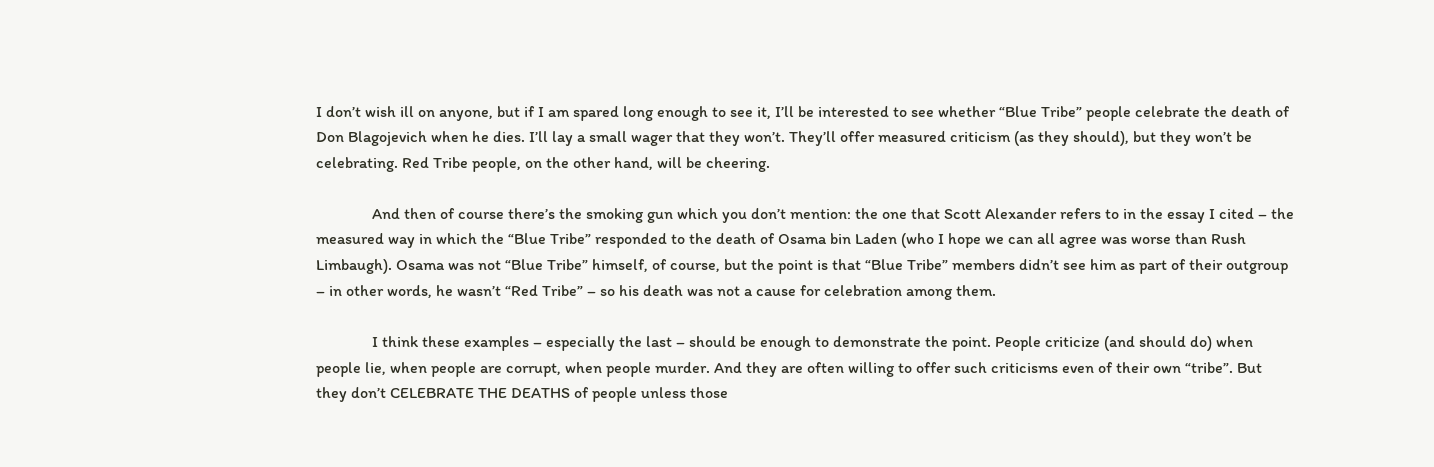I don’t wish ill on anyone, but if I am spared long enough to see it, I’ll be interested to see whether “Blue Tribe” people celebrate the death of Don Blagojevich when he dies. I’ll lay a small wager that they won’t. They’ll offer measured criticism (as they should), but they won’t be celebrating. Red Tribe people, on the other hand, will be cheering.

              And then of course there’s the smoking gun which you don’t mention: the one that Scott Alexander refers to in the essay I cited – the measured way in which the “Blue Tribe” responded to the death of Osama bin Laden (who I hope we can all agree was worse than Rush Limbaugh). Osama was not “Blue Tribe” himself, of course, but the point is that “Blue Tribe” members didn’t see him as part of their outgroup – in other words, he wasn’t “Red Tribe” – so his death was not a cause for celebration among them.

              I think these examples – especially the last – should be enough to demonstrate the point. People criticize (and should do) when people lie, when people are corrupt, when people murder. And they are often willing to offer such criticisms even of their own “tribe”. But they don’t CELEBRATE THE DEATHS of people unless those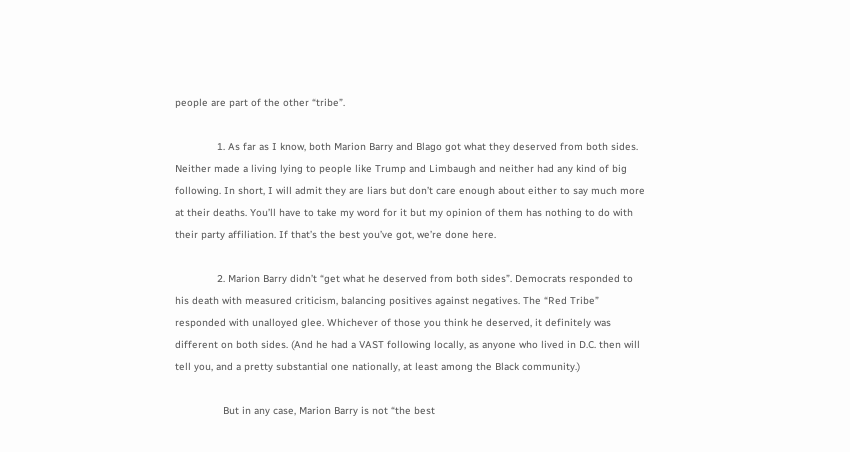people are part of the other “tribe”.

              1. As far as I know, both Marion Barry and Blago got what they deserved from both sides. Neither made a living lying to people like Trump and Limbaugh and neither had any kind of big following. In short, I will admit they are liars but don’t care enough about either to say much more at their deaths. You’ll have to take my word for it but my opinion of them has nothing to do with their party affiliation. If that’s the best you’ve got, we’re done here.

              2. Marion Barry didn’t “get what he deserved from both sides”. Democrats responded to his death with measured criticism, balancing positives against negatives. The “Red Tribe” responded with unalloyed glee. Whichever of those you think he deserved, it definitely was different on both sides. (And he had a VAST following locally, as anyone who lived in D.C. then will tell you, and a pretty substantial one nationally, at least among the Black community.)

                But in any case, Marion Barry is not “the best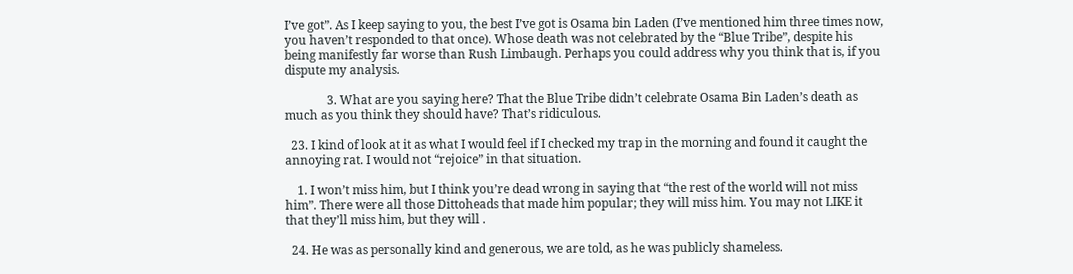I’ve got”. As I keep saying to you, the best I’ve got is Osama bin Laden (I’ve mentioned him three times now, you haven’t responded to that once). Whose death was not celebrated by the “Blue Tribe”, despite his being manifestly far worse than Rush Limbaugh. Perhaps you could address why you think that is, if you dispute my analysis.

              3. What are you saying here? That the Blue Tribe didn’t celebrate Osama Bin Laden’s death as much as you think they should have? That’s ridiculous.

  23. I kind of look at it as what I would feel if I checked my trap in the morning and found it caught the annoying rat. I would not “rejoice” in that situation.

    1. I won’t miss him, but I think you’re dead wrong in saying that “the rest of the world will not miss him”. There were all those Dittoheads that made him popular; they will miss him. You may not LIKE it that they’ll miss him, but they will .

  24. He was as personally kind and generous, we are told, as he was publicly shameless.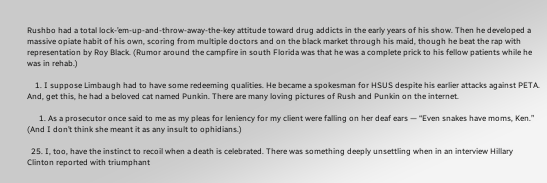Rushbo had a total lock-’em-up-and-throw-away-the-key attitude toward drug addicts in the early years of his show. Then he developed a massive opiate habit of his own, scoring from multiple doctors and on the black market through his maid, though he beat the rap with representation by Roy Black. (Rumor around the campfire in south Florida was that he was a complete prick to his fellow patients while he was in rehab.)

    1. I suppose Limbaugh had to have some redeeming qualities. He became a spokesman for HSUS despite his earlier attacks against PETA. And, get this, he had a beloved cat named Punkin. There are many loving pictures of Rush and Punkin on the internet.

      1. As a prosecutor once said to me as my pleas for leniency for my client were falling on her deaf ears — “Even snakes have moms, Ken.” (And I don’t think she meant it as any insult to ophidians.)

  25. I, too, have the instinct to recoil when a death is celebrated. There was something deeply unsettling when in an interview Hillary Clinton reported with triumphant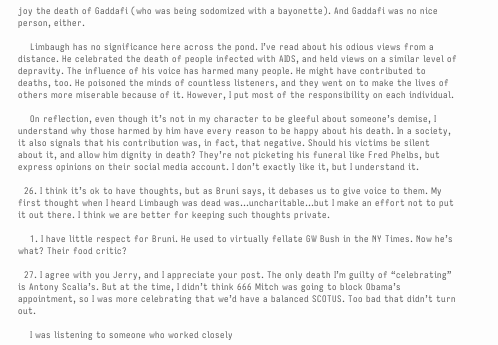joy the death of Gaddafi (who was being sodomized with a bayonette). And Gaddafi was no nice person, either.

    Limbaugh has no significance here across the pond. I’ve read about his odious views from a distance. He celebrated the death of people infected with AIDS, and held views on a similar level of depravity. The influence of his voice has harmed many people. He might have contributed to deaths, too. He poisoned the minds of countless listeners, and they went on to make the lives of others more miserable because of it. However, I put most of the responsibility on each individual.

    On reflection, even though it’s not in my character to be gleeful about someone’s demise, I understand why those harmed by him have every reason to be happy about his death. In a society, it also signals that his contribution was, in fact, that negative. Should his victims be silent about it, and allow him dignity in death? They’re not picketing his funeral like Fred Phelbs, but express opinions on their social media account. I don’t exactly like it, but I understand it.

  26. I think it’s ok to have thoughts, but as Bruni says, it debases us to give voice to them. My first thought when I heard Limbaugh was dead was…uncharitable…but I make an effort not to put it out there. I think we are better for keeping such thoughts private.

    1. I have little respect for Bruni. He used to virtually fellate GW Bush in the NY Times. Now he’s what? Their food critic?

  27. I agree with you Jerry, and I appreciate your post. The only death I’m guilty of “celebrating” is Antony Scalia’s. But at the time, I didn’t think 666 Mitch was going to block Obama’s appointment, so I was more celebrating that we’d have a balanced SCOTUS. Too bad that didn’t turn out.

    I was listening to someone who worked closely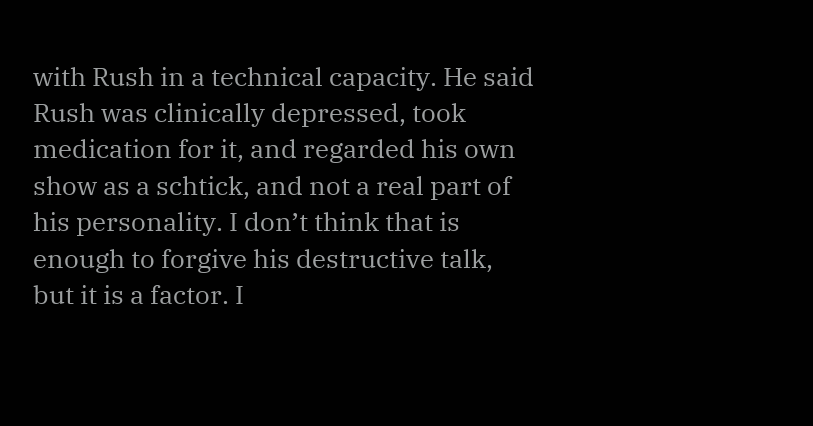with Rush in a technical capacity. He said Rush was clinically depressed, took medication for it, and regarded his own show as a schtick, and not a real part of his personality. I don’t think that is enough to forgive his destructive talk, but it is a factor. I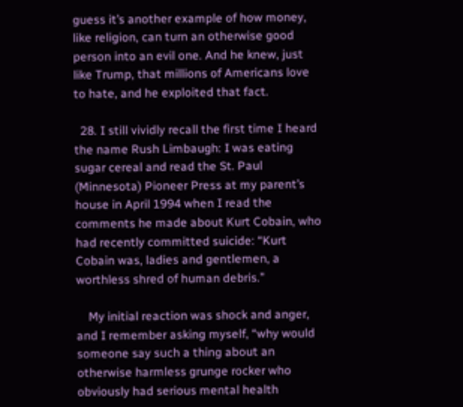guess it’s another example of how money, like religion, can turn an otherwise good person into an evil one. And he knew, just like Trump, that millions of Americans love to hate, and he exploited that fact.

  28. I still vividly recall the first time I heard the name Rush Limbaugh: I was eating sugar cereal and read the St. Paul (Minnesota) Pioneer Press at my parent’s house in April 1994 when I read the comments he made about Kurt Cobain, who had recently committed suicide: “Kurt Cobain was, ladies and gentlemen, a worthless shred of human debris.”

    My initial reaction was shock and anger, and I remember asking myself, “why would someone say such a thing about an otherwise harmless grunge rocker who obviously had serious mental health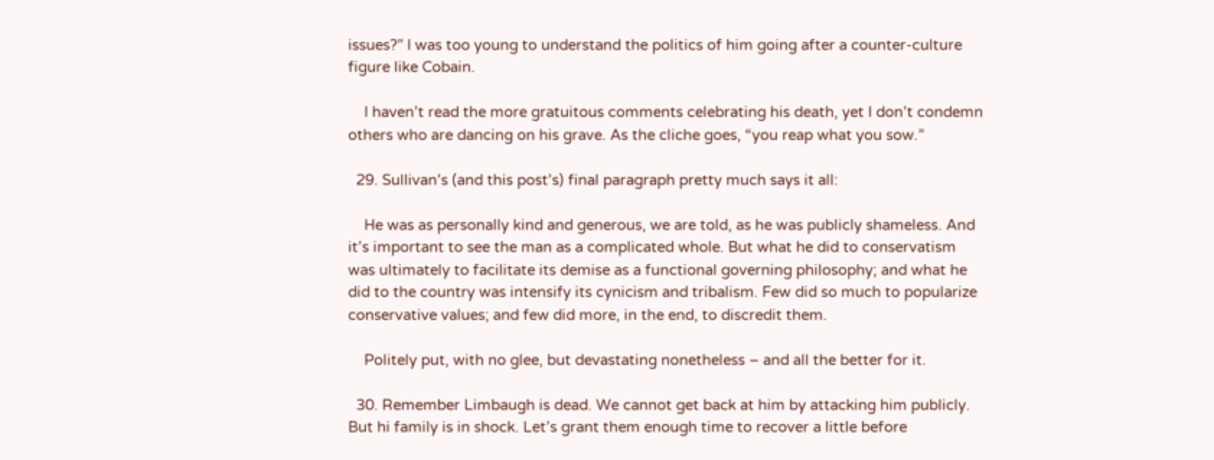issues?” I was too young to understand the politics of him going after a counter-culture figure like Cobain.

    I haven’t read the more gratuitous comments celebrating his death, yet I don’t condemn others who are dancing on his grave. As the cliche goes, “you reap what you sow.”

  29. Sullivan’s (and this post’s) final paragraph pretty much says it all:

    He was as personally kind and generous, we are told, as he was publicly shameless. And it’s important to see the man as a complicated whole. But what he did to conservatism was ultimately to facilitate its demise as a functional governing philosophy; and what he did to the country was intensify its cynicism and tribalism. Few did so much to popularize conservative values; and few did more, in the end, to discredit them.

    Politely put, with no glee, but devastating nonetheless – and all the better for it.

  30. Remember Limbaugh is dead. We cannot get back at him by attacking him publicly. But hi family is in shock. Let’s grant them enough time to recover a little before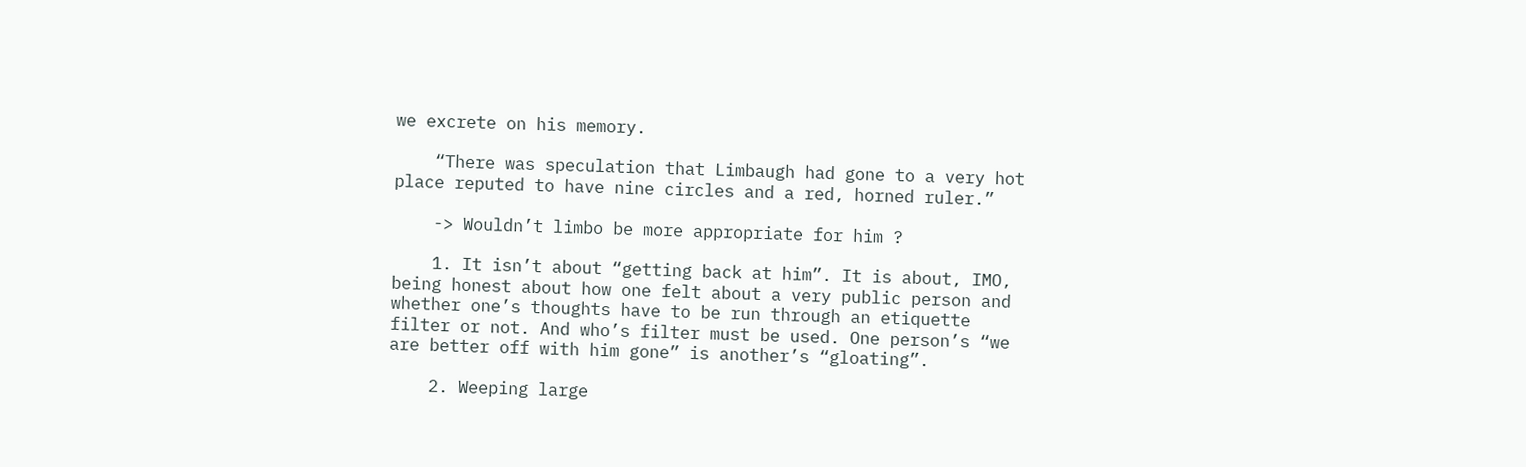we excrete on his memory.

    “There was speculation that Limbaugh had gone to a very hot place reputed to have nine circles and a red, horned ruler.”

    -> Wouldn’t limbo be more appropriate for him ?

    1. It isn’t about “getting back at him”. It is about, IMO, being honest about how one felt about a very public person and whether one’s thoughts have to be run through an etiquette filter or not. And who’s filter must be used. One person’s “we are better off with him gone” is another’s “gloating”.

    2. Weeping large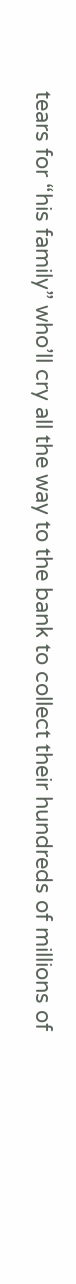tears for “his family” who’ll cry all the way to the bank to collect their hundreds of millions of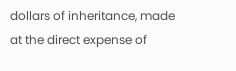dollars of inheritance, made at the direct expense of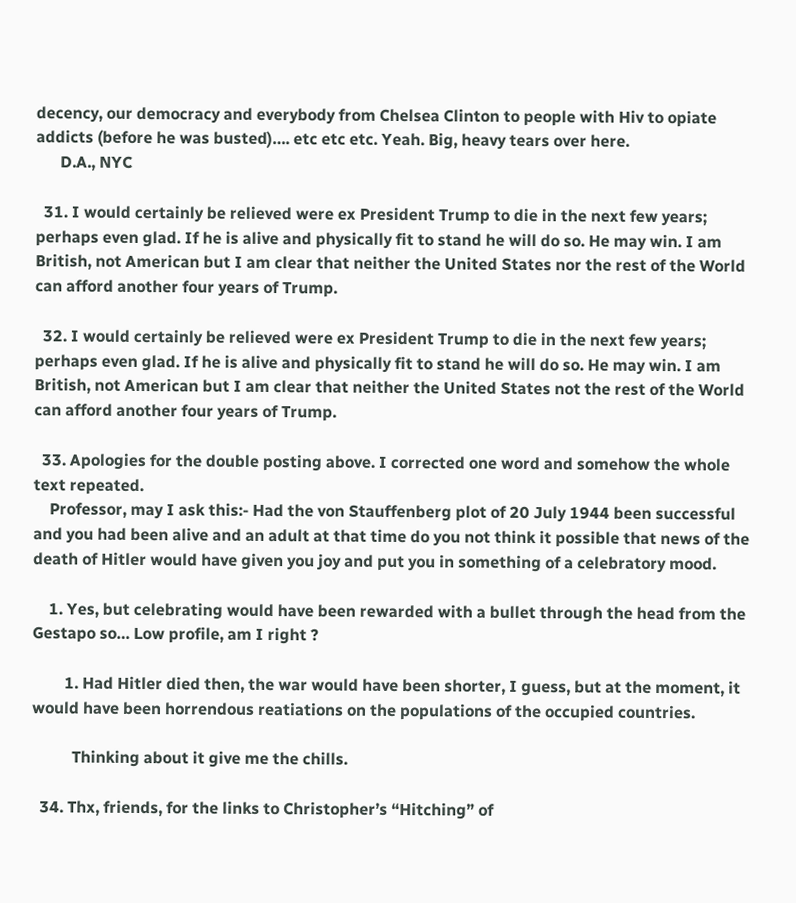decency, our democracy and everybody from Chelsea Clinton to people with Hiv to opiate addicts (before he was busted)…. etc etc etc. Yeah. Big, heavy tears over here.
      D.A., NYC

  31. I would certainly be relieved were ex President Trump to die in the next few years; perhaps even glad. If he is alive and physically fit to stand he will do so. He may win. I am British, not American but I am clear that neither the United States nor the rest of the World can afford another four years of Trump.

  32. I would certainly be relieved were ex President Trump to die in the next few years; perhaps even glad. If he is alive and physically fit to stand he will do so. He may win. I am British, not American but I am clear that neither the United States not the rest of the World can afford another four years of Trump.

  33. Apologies for the double posting above. I corrected one word and somehow the whole text repeated.
    Professor, may I ask this:- Had the von Stauffenberg plot of 20 July 1944 been successful and you had been alive and an adult at that time do you not think it possible that news of the death of Hitler would have given you joy and put you in something of a celebratory mood.

    1. Yes, but celebrating would have been rewarded with a bullet through the head from the Gestapo so… Low profile, am I right ?

        1. Had Hitler died then, the war would have been shorter, I guess, but at the moment, it would have been horrendous reatiations on the populations of the occupied countries.

          Thinking about it give me the chills.

  34. Thx, friends, for the links to Christopher’s “Hitching” of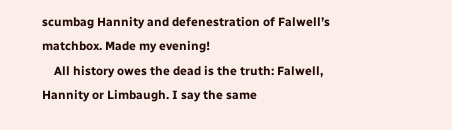scumbag Hannity and defenestration of Falwell’s matchbox. Made my evening!
    All history owes the dead is the truth: Falwell, Hannity or Limbaugh. I say the same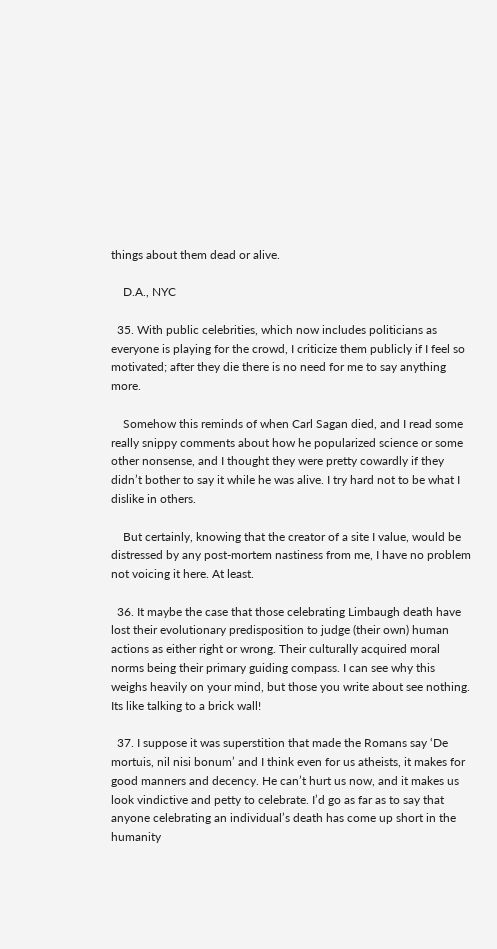things about them dead or alive.

    D.A., NYC

  35. With public celebrities, which now includes politicians as everyone is playing for the crowd, I criticize them publicly if I feel so motivated; after they die there is no need for me to say anything more.

    Somehow this reminds of when Carl Sagan died, and I read some really snippy comments about how he popularized science or some other nonsense, and I thought they were pretty cowardly if they didn’t bother to say it while he was alive. I try hard not to be what I dislike in others.

    But certainly, knowing that the creator of a site I value, would be distressed by any post-mortem nastiness from me, I have no problem not voicing it here. At least.

  36. It maybe the case that those celebrating Limbaugh death have lost their evolutionary predisposition to judge (their own) human actions as either right or wrong. Their culturally acquired moral norms being their primary guiding compass. I can see why this weighs heavily on your mind, but those you write about see nothing. Its like talking to a brick wall!

  37. I suppose it was superstition that made the Romans say ‘De mortuis, nil nisi bonum’ and I think even for us atheists, it makes for good manners and decency. He can’t hurt us now, and it makes us look vindictive and petty to celebrate. I’d go as far as to say that anyone celebrating an individual’s death has come up short in the humanity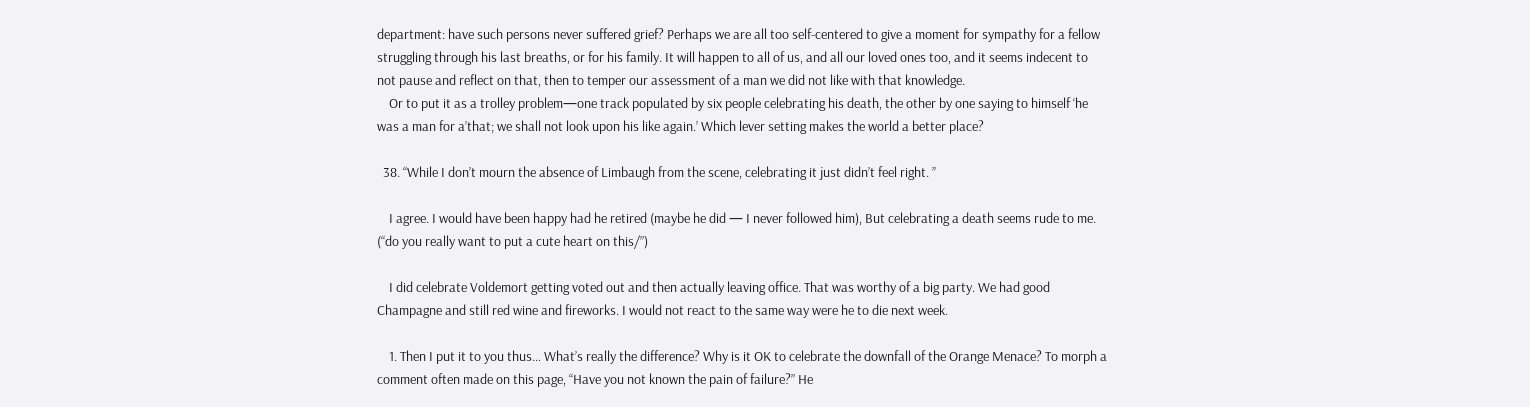department: have such persons never suffered grief? Perhaps we are all too self-centered to give a moment for sympathy for a fellow struggling through his last breaths, or for his family. It will happen to all of us, and all our loved ones too, and it seems indecent to not pause and reflect on that, then to temper our assessment of a man we did not like with that knowledge.
    Or to put it as a trolley problem—one track populated by six people celebrating his death, the other by one saying to himself ‘he was a man for a’that; we shall not look upon his like again.’ Which lever setting makes the world a better place?

  38. “While I don’t mourn the absence of Limbaugh from the scene, celebrating it just didn’t feel right. ”

    I agree. I would have been happy had he retired (maybe he did — I never followed him), But celebrating a death seems rude to me. (“do you really want to put a cute heart on this/”)

    I did celebrate Voldemort getting voted out and then actually leaving office. That was worthy of a big party. We had good Champagne and still red wine and fireworks. I would not react to the same way were he to die next week.

    1. Then I put it to you thus… What’s really the difference? Why is it OK to celebrate the downfall of the Orange Menace? To morph a comment often made on this page, “Have you not known the pain of failure?” He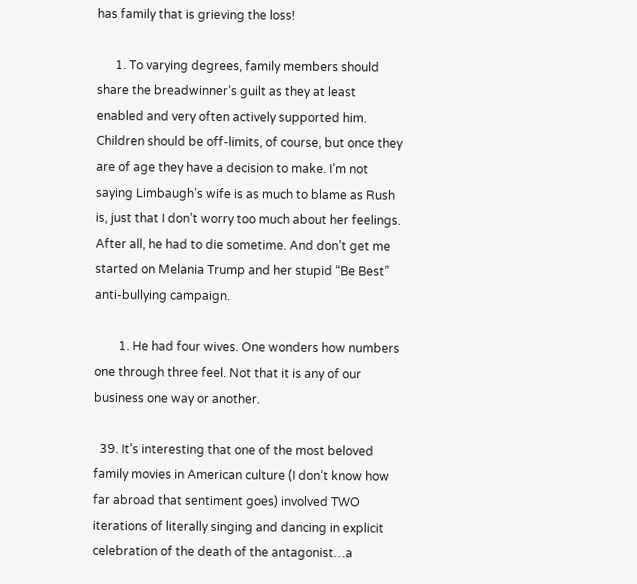has family that is grieving the loss!

      1. To varying degrees, family members should share the breadwinner’s guilt as they at least enabled and very often actively supported him. Children should be off-limits, of course, but once they are of age they have a decision to make. I’m not saying Limbaugh’s wife is as much to blame as Rush is, just that I don’t worry too much about her feelings. After all, he had to die sometime. And don’t get me started on Melania Trump and her stupid “Be Best” anti-bullying campaign.

        1. He had four wives. One wonders how numbers one through three feel. Not that it is any of our business one way or another.

  39. It’s interesting that one of the most beloved family movies in American culture (I don’t know how far abroad that sentiment goes) involved TWO iterations of literally singing and dancing in explicit celebration of the death of the antagonist…a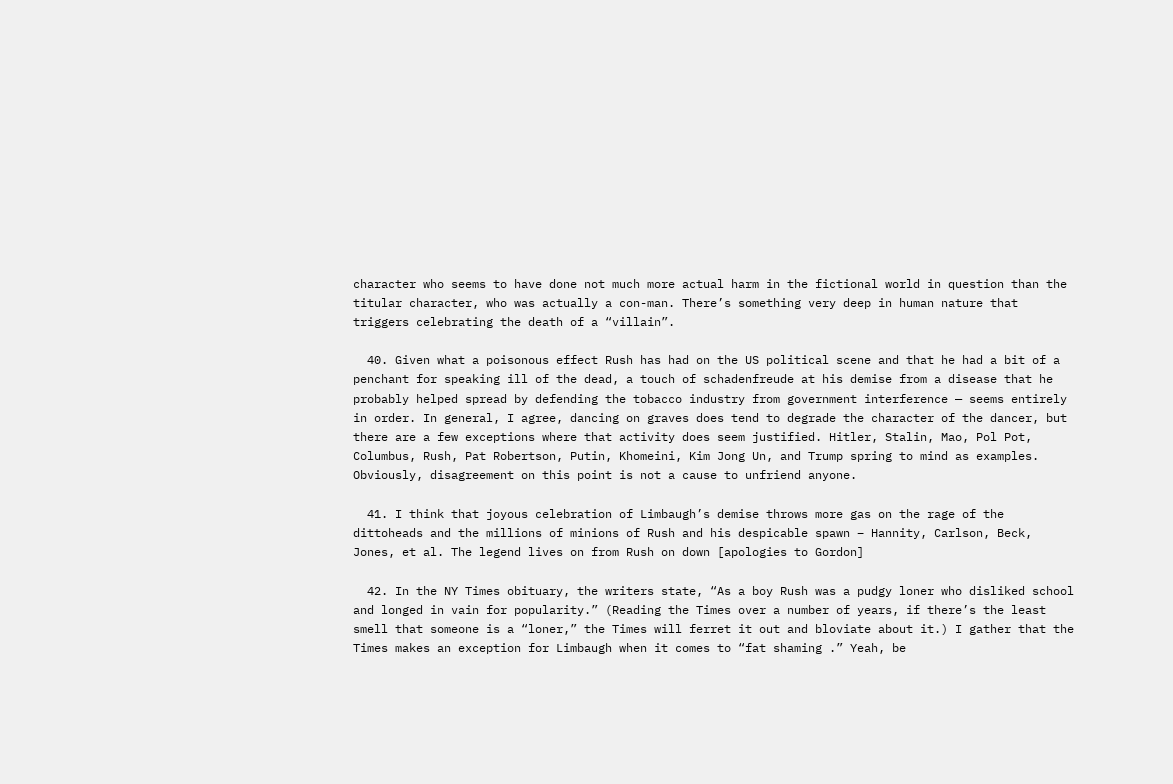character who seems to have done not much more actual harm in the fictional world in question than the titular character, who was actually a con-man. There’s something very deep in human nature that triggers celebrating the death of a “villain”.

  40. Given what a poisonous effect Rush has had on the US political scene and that he had a bit of a penchant for speaking ill of the dead, a touch of schadenfreude at his demise from a disease that he probably helped spread by defending the tobacco industry from government interference — seems entirely in order. In general, I agree, dancing on graves does tend to degrade the character of the dancer, but there are a few exceptions where that activity does seem justified. Hitler, Stalin, Mao, Pol Pot, Columbus, Rush, Pat Robertson, Putin, Khomeini, Kim Jong Un, and Trump spring to mind as examples. Obviously, disagreement on this point is not a cause to unfriend anyone.

  41. I think that joyous celebration of Limbaugh’s demise throws more gas on the rage of the dittoheads and the millions of minions of Rush and his despicable spawn – Hannity, Carlson, Beck, Jones, et al. The legend lives on from Rush on down [apologies to Gordon]

  42. In the NY Times obituary, the writers state, “As a boy Rush was a pudgy loner who disliked school and longed in vain for popularity.” (Reading the Times over a number of years, if there’s the least smell that someone is a “loner,” the Times will ferret it out and bloviate about it.) I gather that the Times makes an exception for Limbaugh when it comes to “fat shaming .” Yeah, be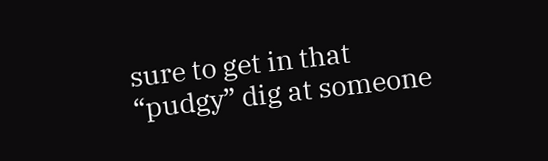sure to get in that “pudgy” dig at someone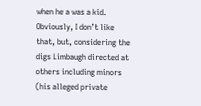when he a was a kid. Obviously, I don’t like that, but, considering the digs Limbaugh directed at others including minors (his alleged private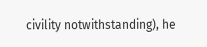civility notwithstanding), he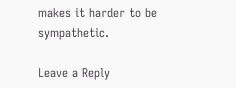makes it harder to be sympathetic.

Leave a Reply